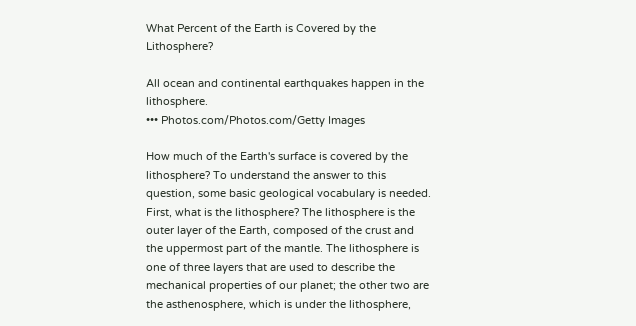What Percent of the Earth is Covered by the Lithosphere?

All ocean and continental earthquakes happen in the lithosphere.
••• Photos.com/Photos.com/Getty Images

How much of the Earth's surface is covered by the lithosphere? To understand the answer to this question, some basic geological vocabulary is needed. First, what is the lithosphere? The lithosphere is the outer layer of the Earth, composed of the crust and the uppermost part of the mantle. The lithosphere is one of three layers that are used to describe the mechanical properties of our planet; the other two are the asthenosphere, which is under the lithosphere,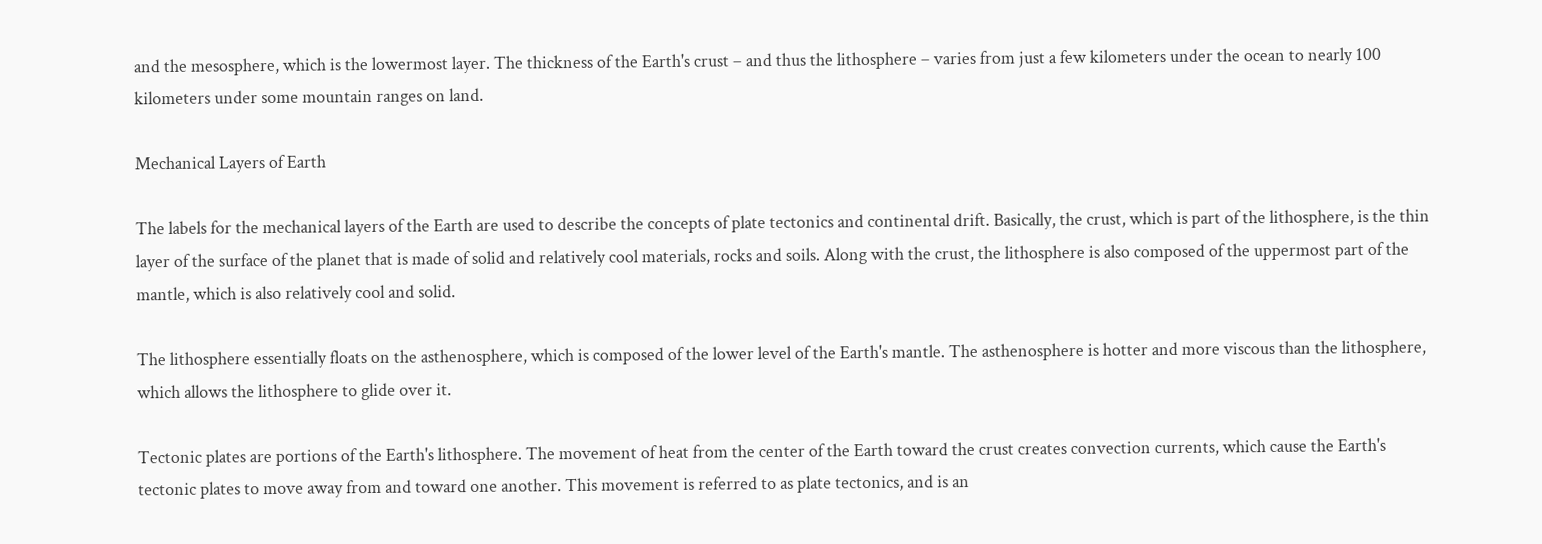and the mesosphere, which is the lowermost layer. The thickness of the Earth's crust – and thus the lithosphere – varies from just a few kilometers under the ocean to nearly 100 kilometers under some mountain ranges on land.

Mechanical Layers of Earth

The labels for the mechanical layers of the Earth are used to describe the concepts of plate tectonics and continental drift. Basically, the crust, which is part of the lithosphere, is the thin layer of the surface of the planet that is made of solid and relatively cool materials, rocks and soils. Along with the crust, the lithosphere is also composed of the uppermost part of the mantle, which is also relatively cool and solid.

The lithosphere essentially floats on the asthenosphere, which is composed of the lower level of the Earth's mantle. The asthenosphere is hotter and more viscous than the lithosphere, which allows the lithosphere to glide over it.

Tectonic plates are portions of the Earth's lithosphere. The movement of heat from the center of the Earth toward the crust creates convection currents, which cause the Earth's tectonic plates to move away from and toward one another. This movement is referred to as plate tectonics, and is an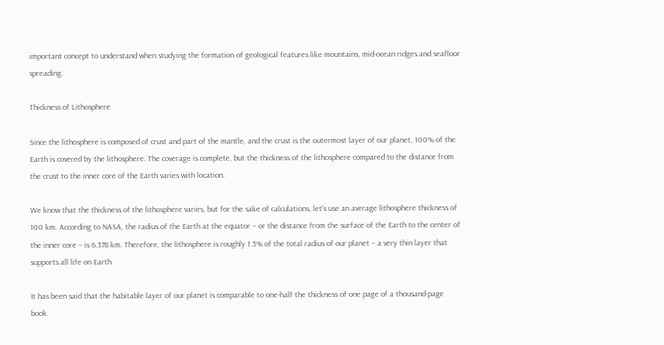important concept to understand when studying the formation of geological features like mountains, mid-ocean ridges and seafloor spreading.

Thickness of Lithosphere

Since the lithosphere is composed of crust and part of the mantle, and the crust is the outermost layer of our planet, 100% of the Earth is covered by the lithosphere. The coverage is complete, but the thickness of the lithosphere compared to the distance from the crust to the inner core of the Earth varies with location.

We know that the thickness of the lithosphere varies, but for the sake of calculations, let's use an average lithosphere thickness of 100 km. According to NASA, the radius of the Earth at the equator – or the distance from the surface of the Earth to the center of the inner core – is 6,378 km. Therefore, the lithosphere is roughly 1.5% of the total radius of our planet – a very thin layer that supports all life on Earth.

It has been said that the habitable layer of our planet is comparable to one-half the thickness of one page of a thousand-page book.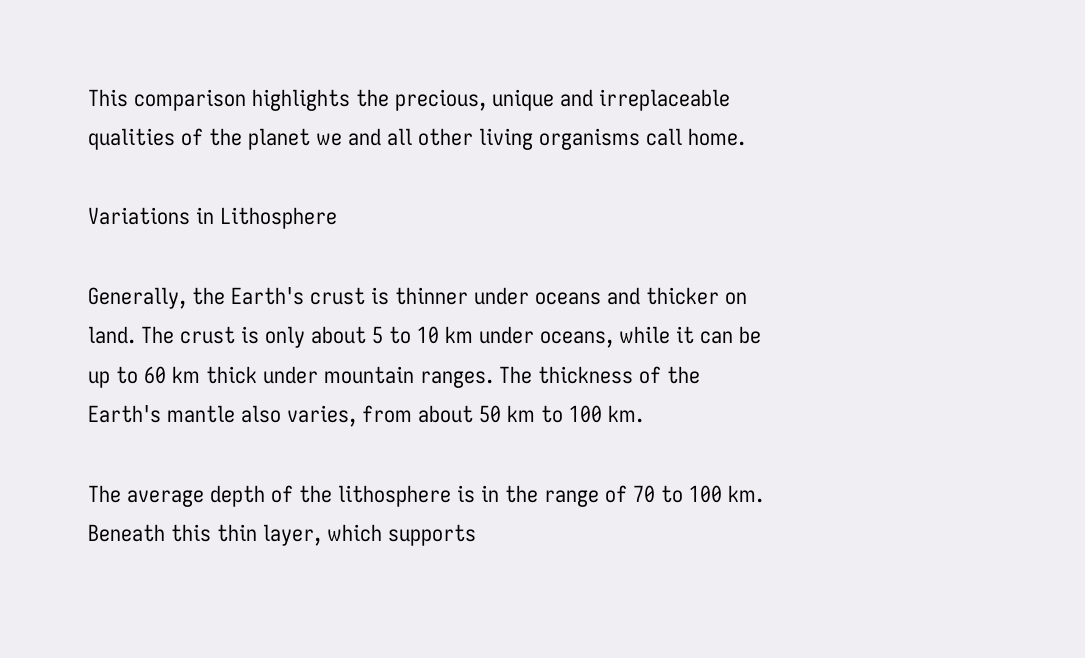This comparison highlights the precious, unique and irreplaceable qualities of the planet we and all other living organisms call home.

Variations in Lithosphere

Generally, the Earth's crust is thinner under oceans and thicker on land. The crust is only about 5 to 10 km under oceans, while it can be up to 60 km thick under mountain ranges. The thickness of the Earth's mantle also varies, from about 50 km to 100 km.

The average depth of the lithosphere is in the range of 70 to 100 km. Beneath this thin layer, which supports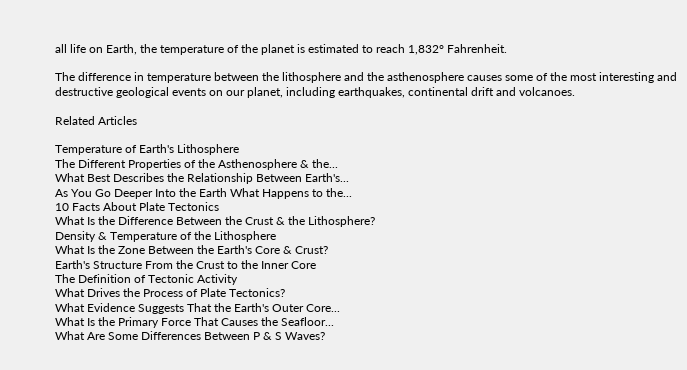all life on Earth, the temperature of the planet is estimated to reach 1,832° Fahrenheit.

The difference in temperature between the lithosphere and the asthenosphere causes some of the most interesting and destructive geological events on our planet, including earthquakes, continental drift and volcanoes.

Related Articles

Temperature of Earth's Lithosphere
The Different Properties of the Asthenosphere & the...
What Best Describes the Relationship Between Earth's...
As You Go Deeper Into the Earth What Happens to the...
10 Facts About Plate Tectonics
What Is the Difference Between the Crust & the Lithosphere?
Density & Temperature of the Lithosphere
What Is the Zone Between the Earth's Core & Crust?
Earth's Structure From the Crust to the Inner Core
The Definition of Tectonic Activity
What Drives the Process of Plate Tectonics?
What Evidence Suggests That the Earth's Outer Core...
What Is the Primary Force That Causes the Seafloor...
What Are Some Differences Between P & S Waves?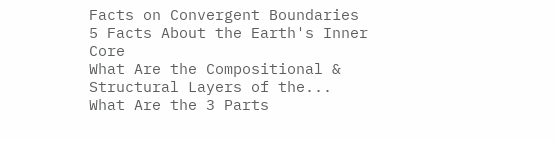Facts on Convergent Boundaries
5 Facts About the Earth's Inner Core
What Are the Compositional & Structural Layers of the...
What Are the 3 Parts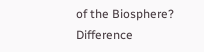of the Biosphere?
Difference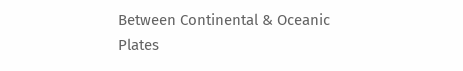Between Continental & Oceanic Plates